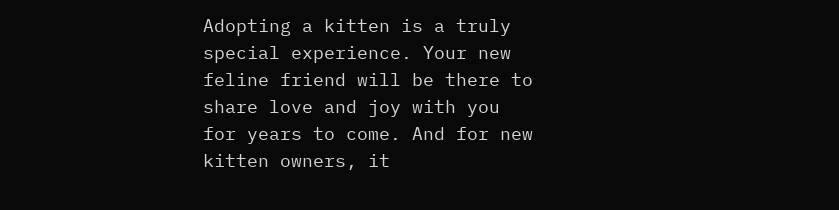Adopting a kitten is a truly special experience. Your new feline friend will be there to share love and joy with you for years to come. And for new kitten owners, it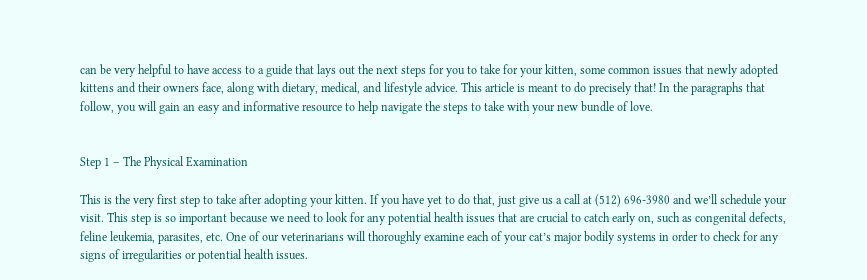can be very helpful to have access to a guide that lays out the next steps for you to take for your kitten, some common issues that newly adopted kittens and their owners face, along with dietary, medical, and lifestyle advice. This article is meant to do precisely that! In the paragraphs that follow, you will gain an easy and informative resource to help navigate the steps to take with your new bundle of love.


Step 1 – The Physical Examination

This is the very first step to take after adopting your kitten. If you have yet to do that, just give us a call at (512) 696-3980 and we’ll schedule your visit. This step is so important because we need to look for any potential health issues that are crucial to catch early on, such as congenital defects, feline leukemia, parasites, etc. One of our veterinarians will thoroughly examine each of your cat’s major bodily systems in order to check for any signs of irregularities or potential health issues.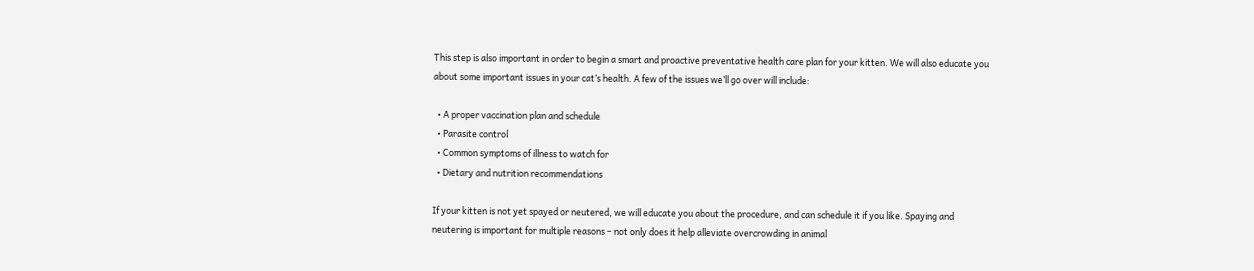This step is also important in order to begin a smart and proactive preventative health care plan for your kitten. We will also educate you about some important issues in your cat’s health. A few of the issues we’ll go over will include:

  • A proper vaccination plan and schedule
  • Parasite control
  • Common symptoms of illness to watch for
  • Dietary and nutrition recommendations

If your kitten is not yet spayed or neutered, we will educate you about the procedure, and can schedule it if you like. Spaying and neutering is important for multiple reasons – not only does it help alleviate overcrowding in animal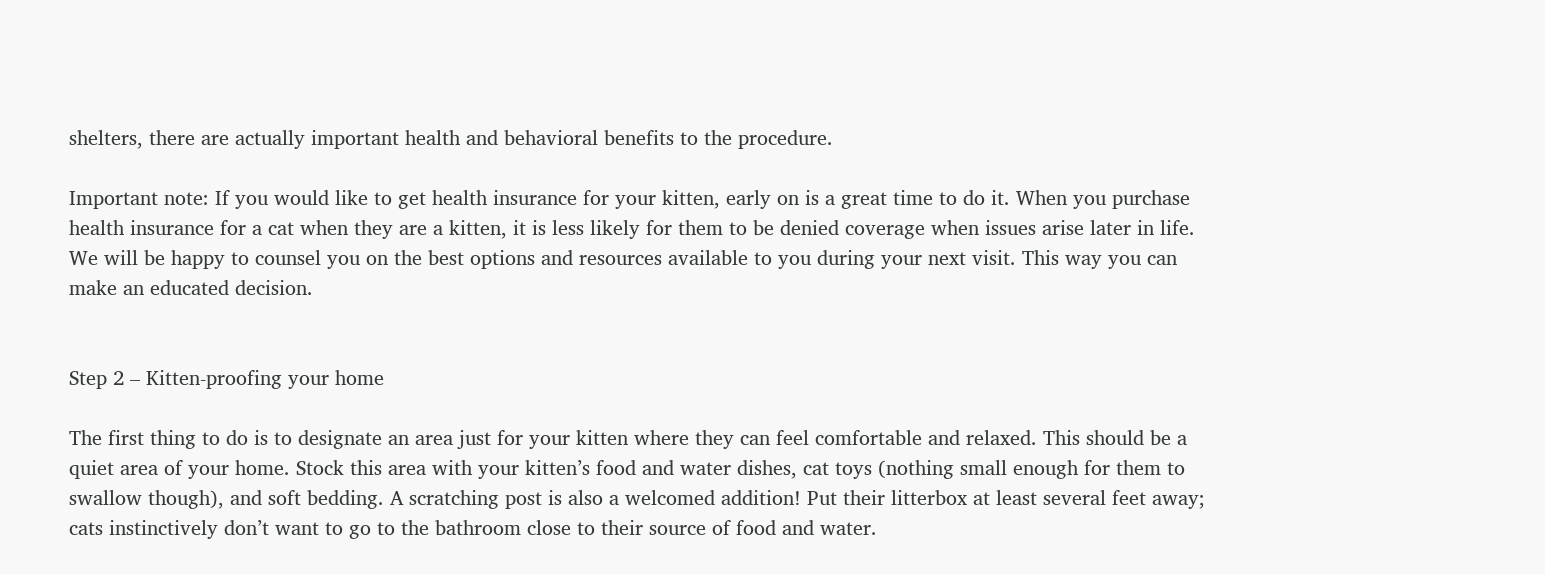shelters, there are actually important health and behavioral benefits to the procedure.

Important note: If you would like to get health insurance for your kitten, early on is a great time to do it. When you purchase health insurance for a cat when they are a kitten, it is less likely for them to be denied coverage when issues arise later in life. We will be happy to counsel you on the best options and resources available to you during your next visit. This way you can make an educated decision.


Step 2 – Kitten-proofing your home

The first thing to do is to designate an area just for your kitten where they can feel comfortable and relaxed. This should be a quiet area of your home. Stock this area with your kitten’s food and water dishes, cat toys (nothing small enough for them to swallow though), and soft bedding. A scratching post is also a welcomed addition! Put their litterbox at least several feet away; cats instinctively don’t want to go to the bathroom close to their source of food and water.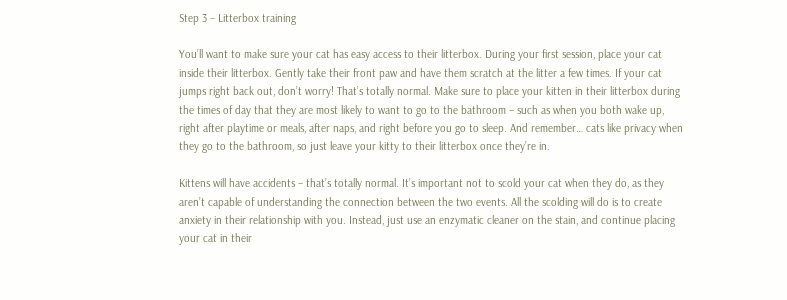Step 3 – Litterbox training

You’ll want to make sure your cat has easy access to their litterbox. During your first session, place your cat inside their litterbox. Gently take their front paw and have them scratch at the litter a few times. If your cat jumps right back out, don’t worry! That’s totally normal. Make sure to place your kitten in their litterbox during the times of day that they are most likely to want to go to the bathroom – such as when you both wake up, right after playtime or meals, after naps, and right before you go to sleep. And remember… cats like privacy when they go to the bathroom, so just leave your kitty to their litterbox once they’re in.

Kittens will have accidents – that’s totally normal. It’s important not to scold your cat when they do, as they aren’t capable of understanding the connection between the two events. All the scolding will do is to create anxiety in their relationship with you. Instead, just use an enzymatic cleaner on the stain, and continue placing your cat in their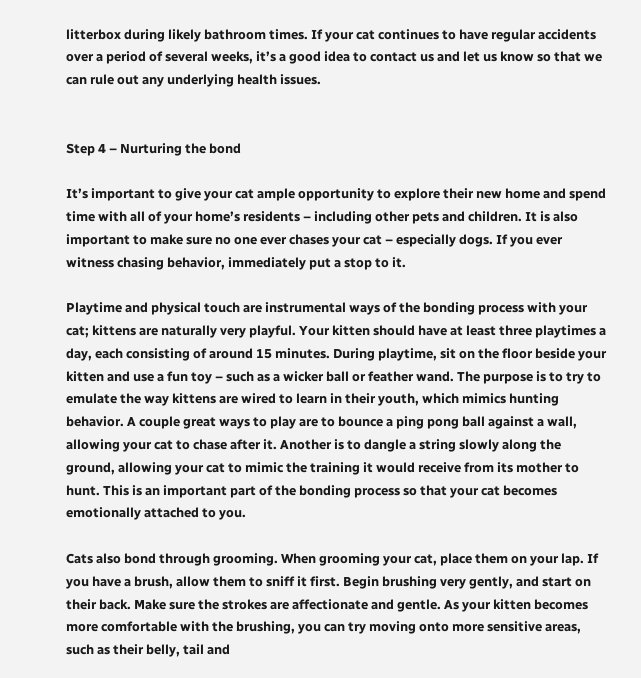litterbox during likely bathroom times. If your cat continues to have regular accidents over a period of several weeks, it’s a good idea to contact us and let us know so that we can rule out any underlying health issues.


Step 4 – Nurturing the bond

It’s important to give your cat ample opportunity to explore their new home and spend time with all of your home’s residents – including other pets and children. It is also important to make sure no one ever chases your cat – especially dogs. If you ever witness chasing behavior, immediately put a stop to it.

Playtime and physical touch are instrumental ways of the bonding process with your cat; kittens are naturally very playful. Your kitten should have at least three playtimes a day, each consisting of around 15 minutes. During playtime, sit on the floor beside your kitten and use a fun toy – such as a wicker ball or feather wand. The purpose is to try to emulate the way kittens are wired to learn in their youth, which mimics hunting behavior. A couple great ways to play are to bounce a ping pong ball against a wall, allowing your cat to chase after it. Another is to dangle a string slowly along the ground, allowing your cat to mimic the training it would receive from its mother to hunt. This is an important part of the bonding process so that your cat becomes emotionally attached to you.

Cats also bond through grooming. When grooming your cat, place them on your lap. If you have a brush, allow them to sniff it first. Begin brushing very gently, and start on their back. Make sure the strokes are affectionate and gentle. As your kitten becomes more comfortable with the brushing, you can try moving onto more sensitive areas, such as their belly, tail and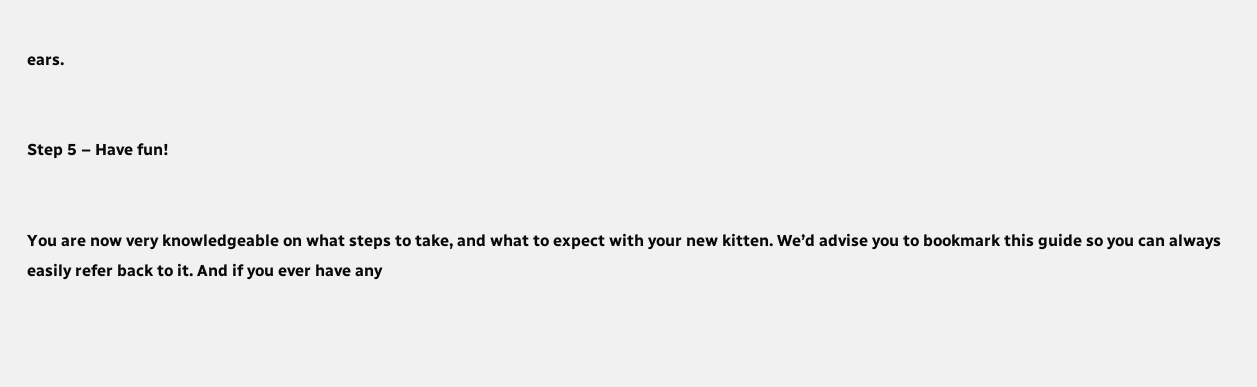ears.


Step 5 – Have fun!


You are now very knowledgeable on what steps to take, and what to expect with your new kitten. We’d advise you to bookmark this guide so you can always easily refer back to it. And if you ever have any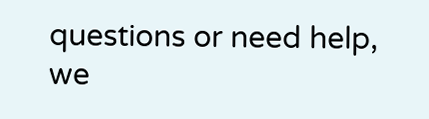questions or need help, we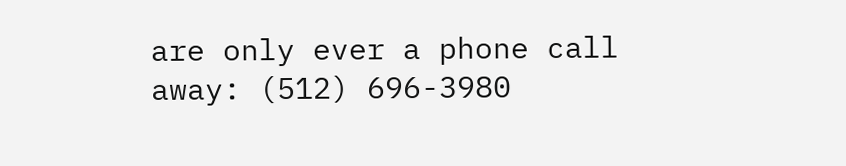are only ever a phone call away: (512) 696-3980